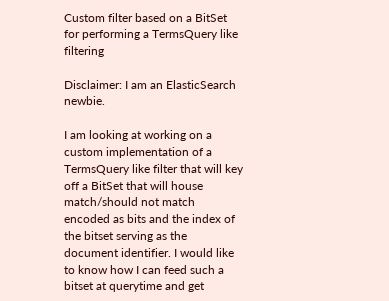Custom filter based on a BitSet for performing a TermsQuery like filtering

Disclaimer: I am an ElasticSearch newbie.

I am looking at working on a custom implementation of a TermsQuery like filter that will key off a BitSet that will house match/should not match encoded as bits and the index of the bitset serving as the document identifier. I would like to know how I can feed such a bitset at querytime and get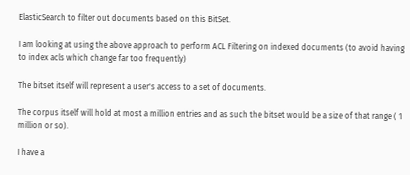ElasticSearch to filter out documents based on this BitSet.

I am looking at using the above approach to perform ACL Filtering on indexed documents (to avoid having to index acls which change far too frequently)

The bitset itself will represent a user's access to a set of documents.

The corpus itself will hold at most a million entries and as such the bitset would be a size of that range ( 1 million or so).

I have a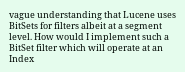vague understanding that Lucene uses BitSets for filters albeit at a segment level. How would I implement such a BitSet filter which will operate at an Index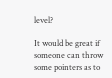level?

It would be great if someone can throw some pointers as to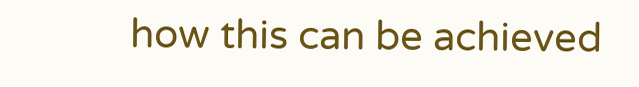how this can be achieved